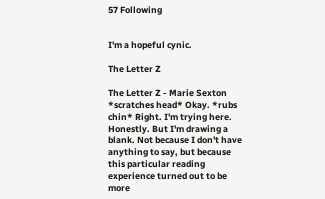57 Following


I'm a hopeful cynic.

The Letter Z

The Letter Z - Marie Sexton *scratches head* Okay. *rubs chin* Right. I'm trying here. Honestly. But I'm drawing a blank. Not because I don't have anything to say, but because this particular reading experience turned out to be more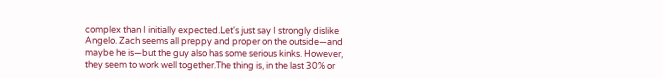complex than I initially expected.Let's just say I strongly dislike Angelo. Zach seems all preppy and proper on the outside—and maybe he is—but the guy also has some serious kinks. However, they seem to work well together.The thing is, in the last 30% or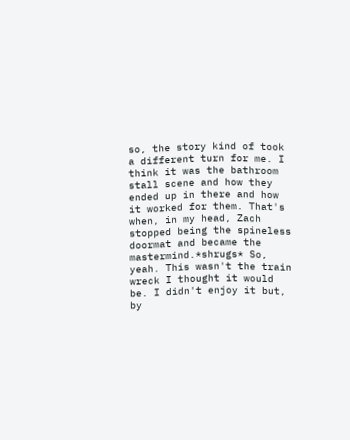so, the story kind of took a different turn for me. I think it was the bathroom stall scene and how they ended up in there and how it worked for them. That's when, in my head, Zach stopped being the spineless doormat and became the mastermind.*shrugs* So, yeah. This wasn't the train wreck I thought it would be. I didn't enjoy it but, by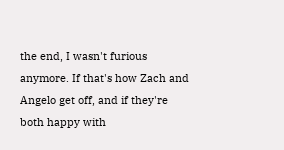the end, I wasn't furious anymore. If that's how Zach and Angelo get off, and if they're both happy with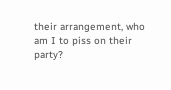their arrangement, who am I to piss on their party?